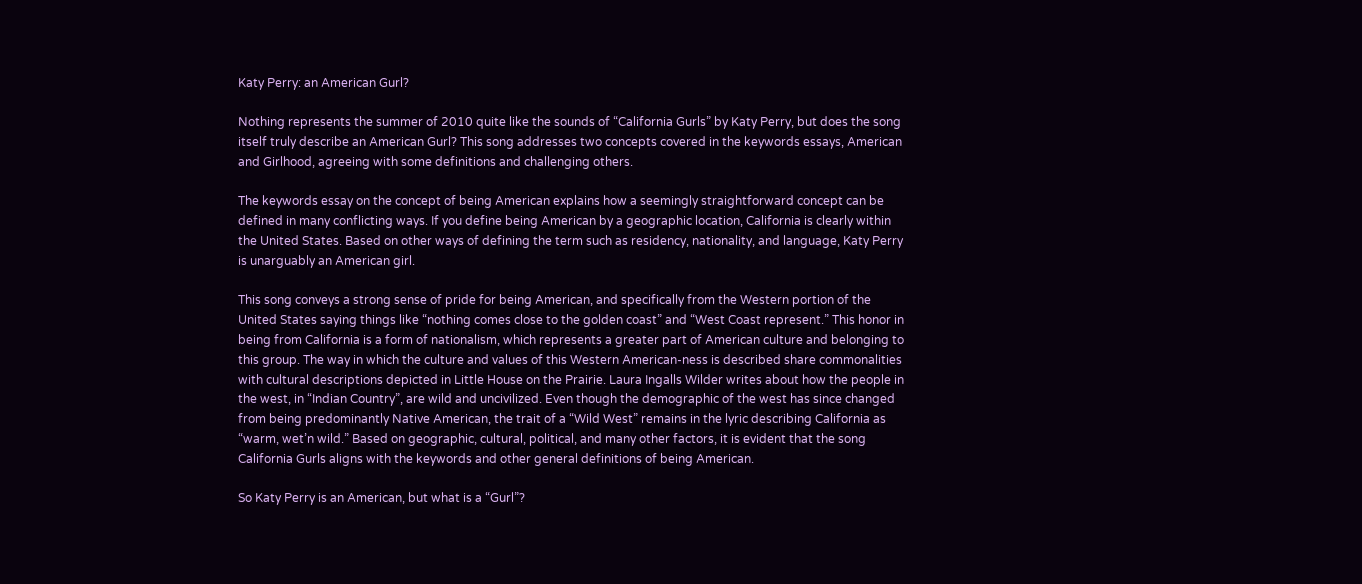Katy Perry: an American Gurl?

Nothing represents the summer of 2010 quite like the sounds of “California Gurls” by Katy Perry, but does the song itself truly describe an American Gurl? This song addresses two concepts covered in the keywords essays, American and Girlhood, agreeing with some definitions and challenging others.

The keywords essay on the concept of being American explains how a seemingly straightforward concept can be defined in many conflicting ways. If you define being American by a geographic location, California is clearly within the United States. Based on other ways of defining the term such as residency, nationality, and language, Katy Perry is unarguably an American girl.

This song conveys a strong sense of pride for being American, and specifically from the Western portion of the United States saying things like “nothing comes close to the golden coast” and “West Coast represent.” This honor in being from California is a form of nationalism, which represents a greater part of American culture and belonging to this group. The way in which the culture and values of this Western American-ness is described share commonalities with cultural descriptions depicted in Little House on the Prairie. Laura Ingalls Wilder writes about how the people in the west, in “Indian Country”, are wild and uncivilized. Even though the demographic of the west has since changed from being predominantly Native American, the trait of a “Wild West” remains in the lyric describing California as “warm, wet’n wild.” Based on geographic, cultural, political, and many other factors, it is evident that the song California Gurls aligns with the keywords and other general definitions of being American.

So Katy Perry is an American, but what is a “Gurl”?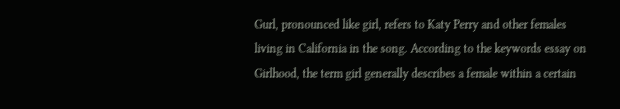Gurl, pronounced like girl, refers to Katy Perry and other females living in California in the song. According to the keywords essay on Girlhood, the term girl generally describes a female within a certain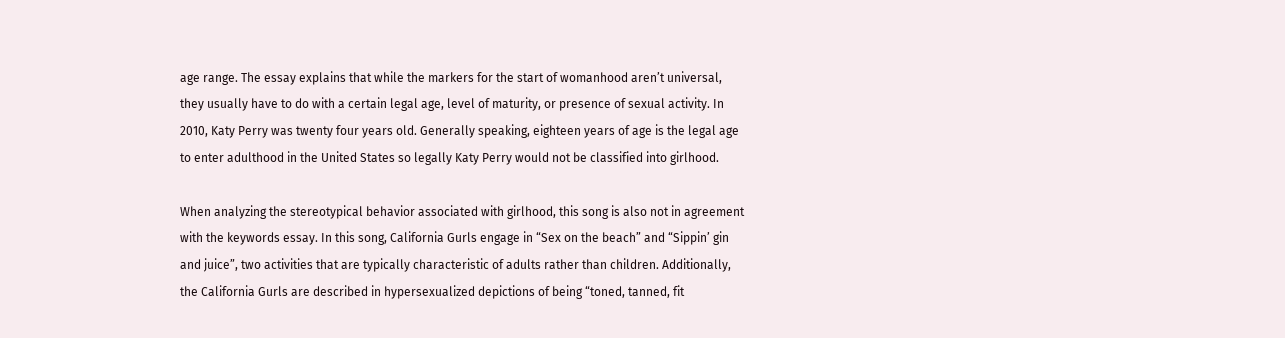age range. The essay explains that while the markers for the start of womanhood aren’t universal, they usually have to do with a certain legal age, level of maturity, or presence of sexual activity. In 2010, Katy Perry was twenty four years old. Generally speaking, eighteen years of age is the legal age to enter adulthood in the United States so legally Katy Perry would not be classified into girlhood.

When analyzing the stereotypical behavior associated with girlhood, this song is also not in agreement with the keywords essay. In this song, California Gurls engage in “Sex on the beach” and “Sippin’ gin and juice”, two activities that are typically characteristic of adults rather than children. Additionally, the California Gurls are described in hypersexualized depictions of being “toned, tanned, fit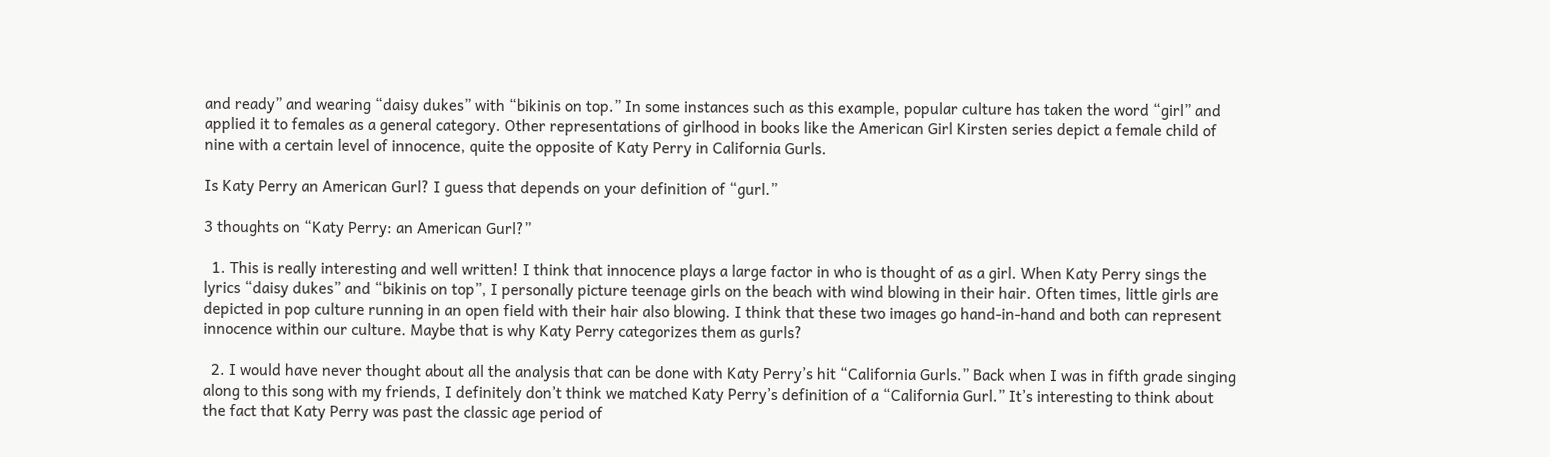and ready” and wearing “daisy dukes” with “bikinis on top.” In some instances such as this example, popular culture has taken the word “girl” and applied it to females as a general category. Other representations of girlhood in books like the American Girl Kirsten series depict a female child of nine with a certain level of innocence, quite the opposite of Katy Perry in California Gurls.

Is Katy Perry an American Gurl? I guess that depends on your definition of “gurl.”

3 thoughts on “Katy Perry: an American Gurl?”

  1. This is really interesting and well written! I think that innocence plays a large factor in who is thought of as a girl. When Katy Perry sings the lyrics “daisy dukes” and “bikinis on top”, I personally picture teenage girls on the beach with wind blowing in their hair. Often times, little girls are depicted in pop culture running in an open field with their hair also blowing. I think that these two images go hand-in-hand and both can represent innocence within our culture. Maybe that is why Katy Perry categorizes them as gurls?

  2. I would have never thought about all the analysis that can be done with Katy Perry’s hit “California Gurls.” Back when I was in fifth grade singing along to this song with my friends, I definitely don’t think we matched Katy Perry’s definition of a “California Gurl.” It’s interesting to think about the fact that Katy Perry was past the classic age period of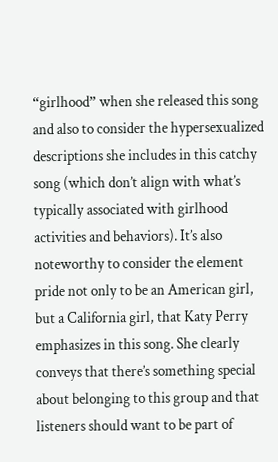“girlhood” when she released this song and also to consider the hypersexualized descriptions she includes in this catchy song (which don’t align with what’s typically associated with girlhood activities and behaviors). It’s also noteworthy to consider the element pride not only to be an American girl, but a California girl, that Katy Perry emphasizes in this song. She clearly conveys that there’s something special about belonging to this group and that listeners should want to be part of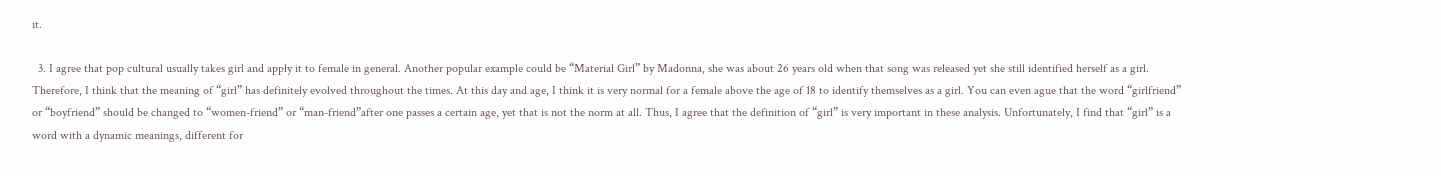it.

  3. I agree that pop cultural usually takes girl and apply it to female in general. Another popular example could be “Material Girl” by Madonna, she was about 26 years old when that song was released yet she still identified herself as a girl. Therefore, I think that the meaning of “girl” has definitely evolved throughout the times. At this day and age, I think it is very normal for a female above the age of 18 to identify themselves as a girl. You can even ague that the word “girlfriend” or “boyfriend” should be changed to “women-friend” or “man-friend”after one passes a certain age, yet that is not the norm at all. Thus, I agree that the definition of “girl” is very important in these analysis. Unfortunately, I find that “girl” is a word with a dynamic meanings, different for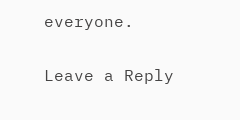everyone.

Leave a Reply